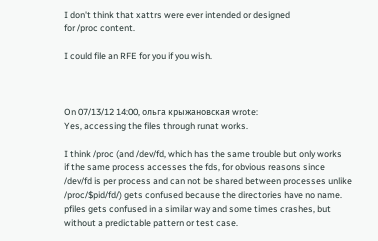I don't think that xattrs were ever intended or designed
for /proc content.

I could file an RFE for you if you wish.



On 07/13/12 14:00, ольга крыжановская wrote:
Yes, accessing the files through runat works.

I think /proc (and /dev/fd, which has the same trouble but only works
if the same process accesses the fds, for obvious reasons since
/dev/fd is per process and can not be shared between processes unlike
/proc/$pid/fd/) gets confused because the directories have no name.
pfiles gets confused in a similar way and some times crashes, but
without a predictable pattern or test case.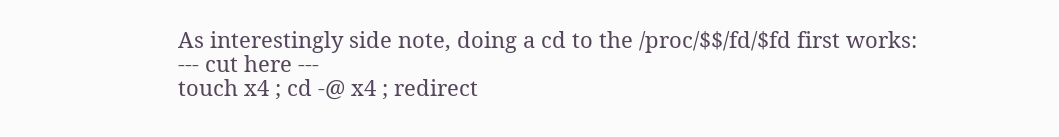As interestingly side note, doing a cd to the /proc/$$/fd/$fd first works:
--- cut here ---
touch x4 ; cd -@ x4 ; redirect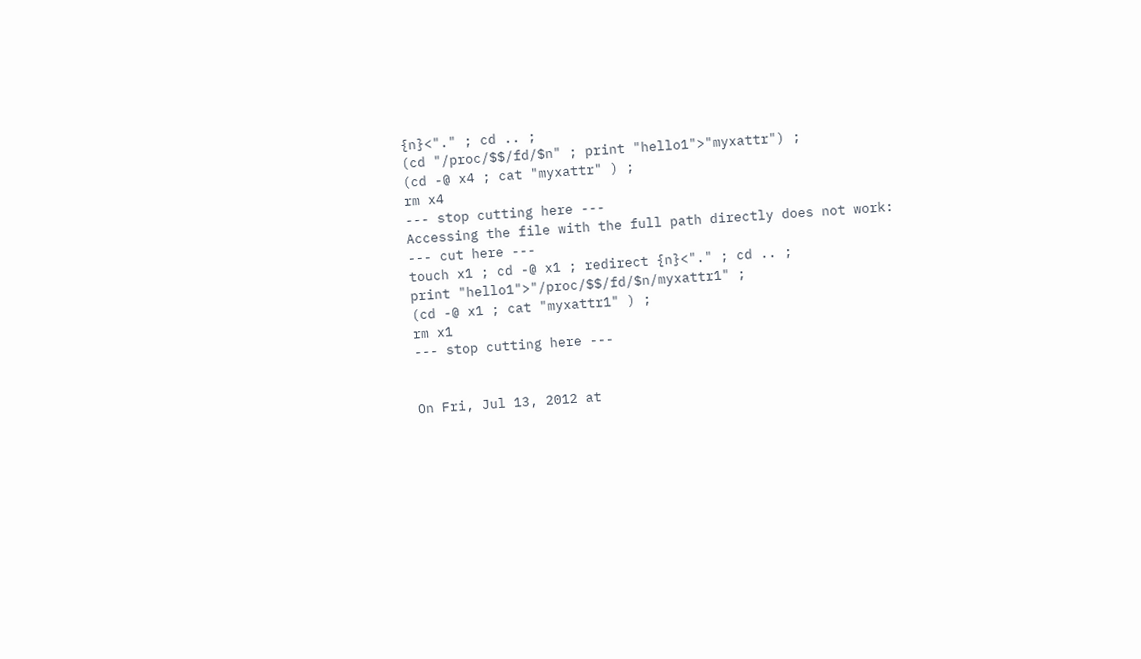{n}<"." ; cd .. ;
(cd "/proc/$$/fd/$n" ; print "hello1">"myxattr") ;
(cd -@ x4 ; cat "myxattr" ) ;
rm x4
--- stop cutting here ---
Accessing the file with the full path directly does not work:
--- cut here ---
touch x1 ; cd -@ x1 ; redirect {n}<"." ; cd .. ;
print "hello1">"/proc/$$/fd/$n/myxattr1" ;
(cd -@ x1 ; cat "myxattr1" ) ;
rm x1
--- stop cutting here ---


On Fri, Jul 13, 2012 at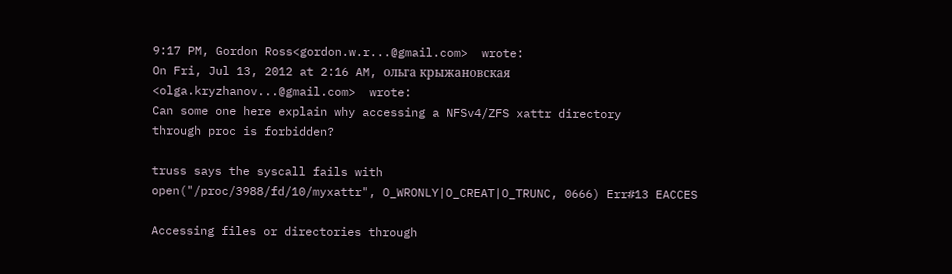9:17 PM, Gordon Ross<gordon.w.r...@gmail.com>  wrote:
On Fri, Jul 13, 2012 at 2:16 AM, ольга крыжановская
<olga.kryzhanov...@gmail.com>  wrote:
Can some one here explain why accessing a NFSv4/ZFS xattr directory
through proc is forbidden?

truss says the syscall fails with
open("/proc/3988/fd/10/myxattr", O_WRONLY|O_CREAT|O_TRUNC, 0666) Err#13 EACCES

Accessing files or directories through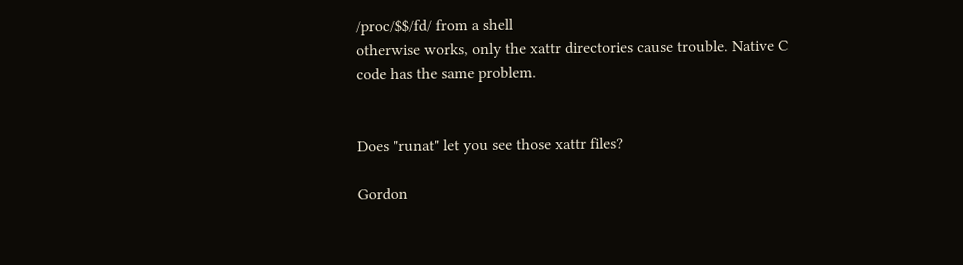/proc/$$/fd/ from a shell
otherwise works, only the xattr directories cause trouble. Native C
code has the same problem.


Does "runat" let you see those xattr files?

Gordon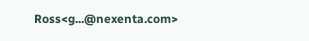Ross<g...@nexenta.com>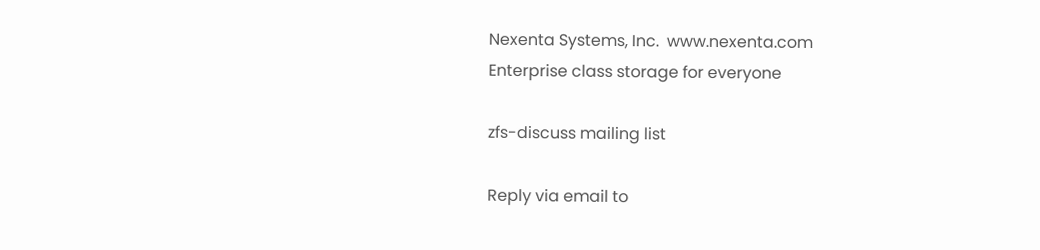Nexenta Systems, Inc.  www.nexenta.com
Enterprise class storage for everyone

zfs-discuss mailing list

Reply via email to